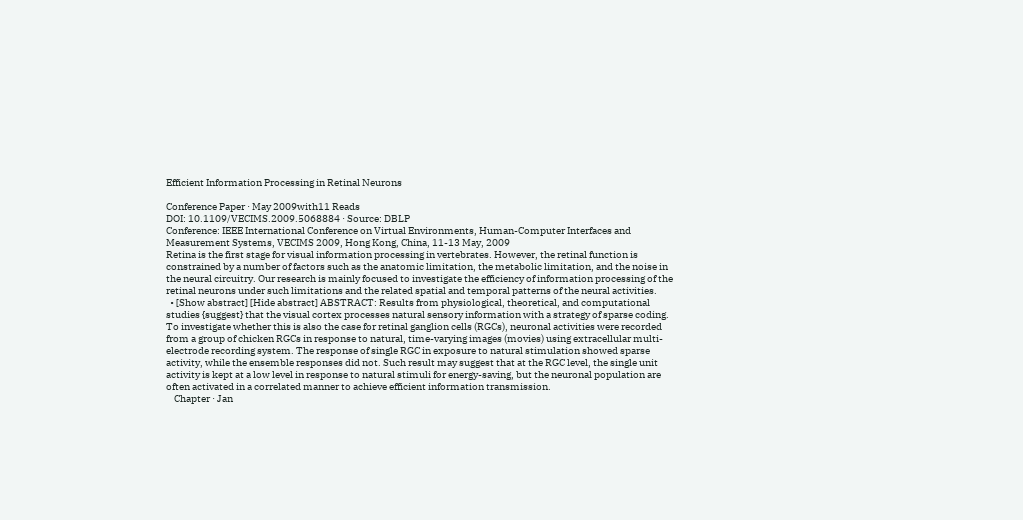Efficient Information Processing in Retinal Neurons

Conference Paper · May 2009with11 Reads
DOI: 10.1109/VECIMS.2009.5068884 · Source: DBLP
Conference: IEEE International Conference on Virtual Environments, Human-Computer Interfaces and Measurement Systems, VECIMS 2009, Hong Kong, China, 11-13 May, 2009
Retina is the first stage for visual information processing in vertebrates. However, the retinal function is constrained by a number of factors such as the anatomic limitation, the metabolic limitation, and the noise in the neural circuitry. Our research is mainly focused to investigate the efficiency of information processing of the retinal neurons under such limitations and the related spatial and temporal patterns of the neural activities.
  • [Show abstract] [Hide abstract] ABSTRACT: Results from physiological, theoretical, and computational studies {suggest} that the visual cortex processes natural sensory information with a strategy of sparse coding. To investigate whether this is also the case for retinal ganglion cells (RGCs), neuronal activities were recorded from a group of chicken RGCs in response to natural, time-varying images (movies) using extracellular multi-electrode recording system. The response of single RGC in exposure to natural stimulation showed sparse activity, while the ensemble responses did not. Such result may suggest that at the RGC level, the single unit activity is kept at a low level in response to natural stimuli for energy-saving, but the neuronal population are often activated in a correlated manner to achieve efficient information transmission.
    Chapter · Jan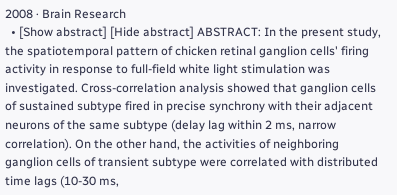2008 · Brain Research
  • [Show abstract] [Hide abstract] ABSTRACT: In the present study, the spatiotemporal pattern of chicken retinal ganglion cells' firing activity in response to full-field white light stimulation was investigated. Cross-correlation analysis showed that ganglion cells of sustained subtype fired in precise synchrony with their adjacent neurons of the same subtype (delay lag within 2 ms, narrow correlation). On the other hand, the activities of neighboring ganglion cells of transient subtype were correlated with distributed time lags (10-30 ms,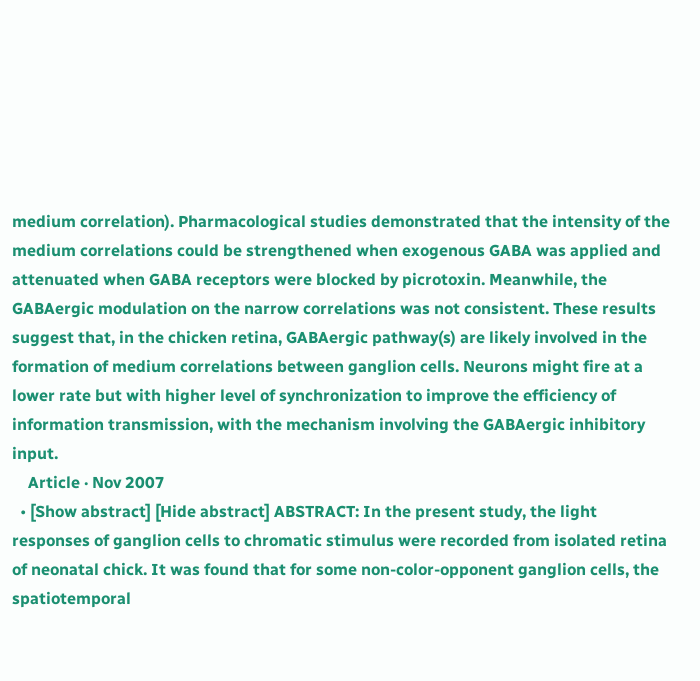medium correlation). Pharmacological studies demonstrated that the intensity of the medium correlations could be strengthened when exogenous GABA was applied and attenuated when GABA receptors were blocked by picrotoxin. Meanwhile, the GABAergic modulation on the narrow correlations was not consistent. These results suggest that, in the chicken retina, GABAergic pathway(s) are likely involved in the formation of medium correlations between ganglion cells. Neurons might fire at a lower rate but with higher level of synchronization to improve the efficiency of information transmission, with the mechanism involving the GABAergic inhibitory input.
    Article · Nov 2007
  • [Show abstract] [Hide abstract] ABSTRACT: In the present study, the light responses of ganglion cells to chromatic stimulus were recorded from isolated retina of neonatal chick. It was found that for some non-color-opponent ganglion cells, the spatiotemporal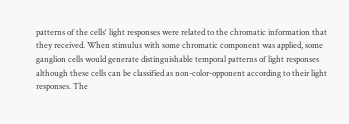patterns of the cells' light responses were related to the chromatic information that they received. When stimulus with some chromatic component was applied, some ganglion cells would generate distinguishable temporal patterns of light responses although these cells can be classified as non-color-opponent according to their light responses. The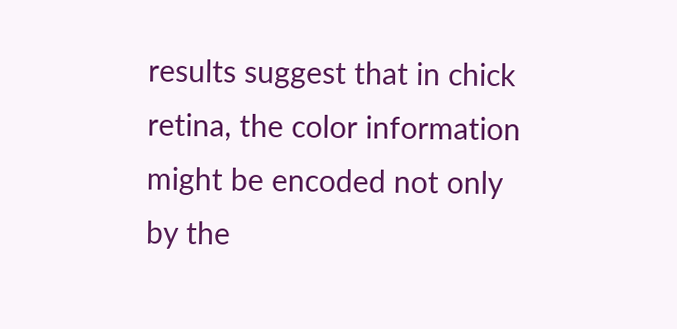results suggest that in chick retina, the color information might be encoded not only by the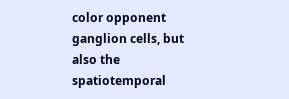color opponent ganglion cells, but also the spatiotemporal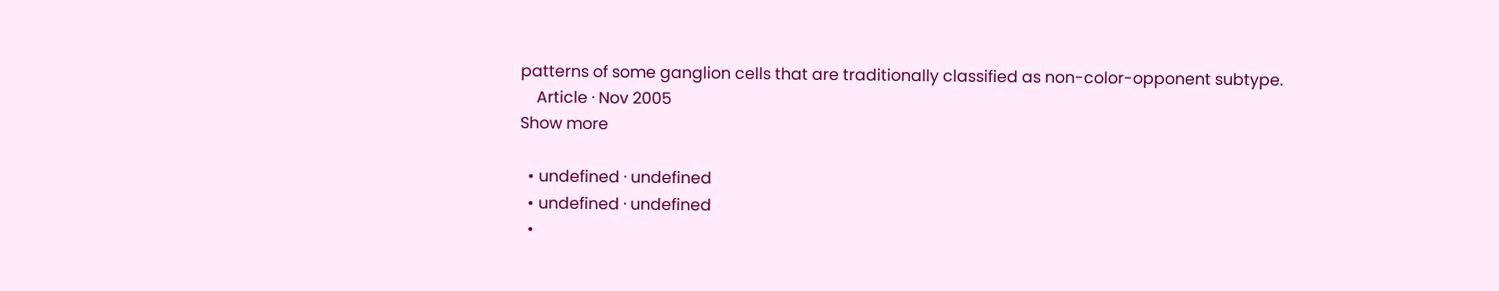patterns of some ganglion cells that are traditionally classified as non-color-opponent subtype.
    Article · Nov 2005
Show more

  • undefined · undefined
  • undefined · undefined
  •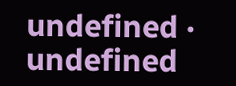undefined · undefined